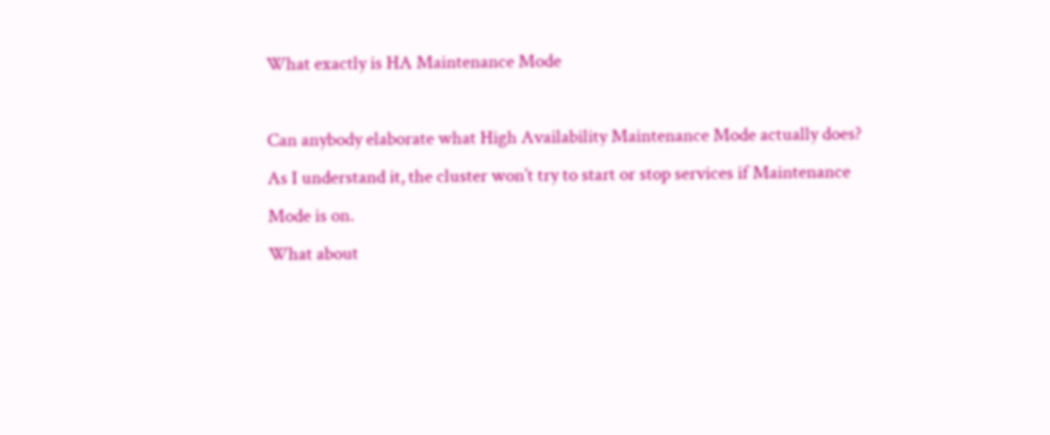What exactly is HA Maintenance Mode

Can anybody elaborate what High Availability Maintenance Mode actually does?
As I understand it, the cluster won’t try to start or stop services if Maintenance Mode is on.
What about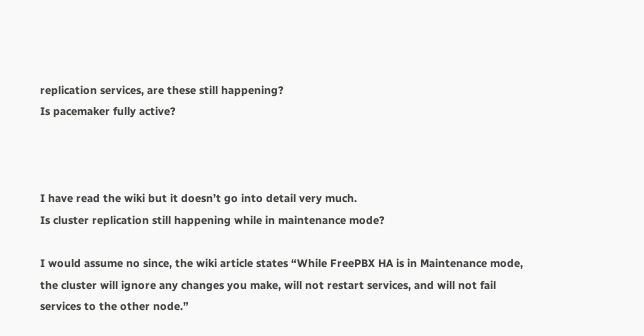replication services, are these still happening?
Is pacemaker fully active?



I have read the wiki but it doesn’t go into detail very much.
Is cluster replication still happening while in maintenance mode?

I would assume no since, the wiki article states “While FreePBX HA is in Maintenance mode, the cluster will ignore any changes you make, will not restart services, and will not fail services to the other node.”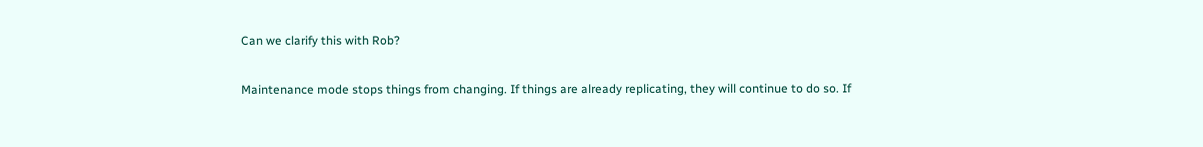Can we clarify this with Rob?

Maintenance mode stops things from changing. If things are already replicating, they will continue to do so. If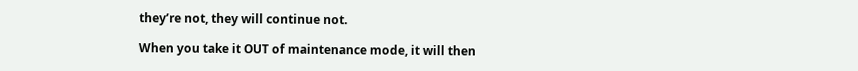they’re not, they will continue not.

When you take it OUT of maintenance mode, it will then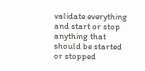validate everything and start or stop anything that should be started or stopped